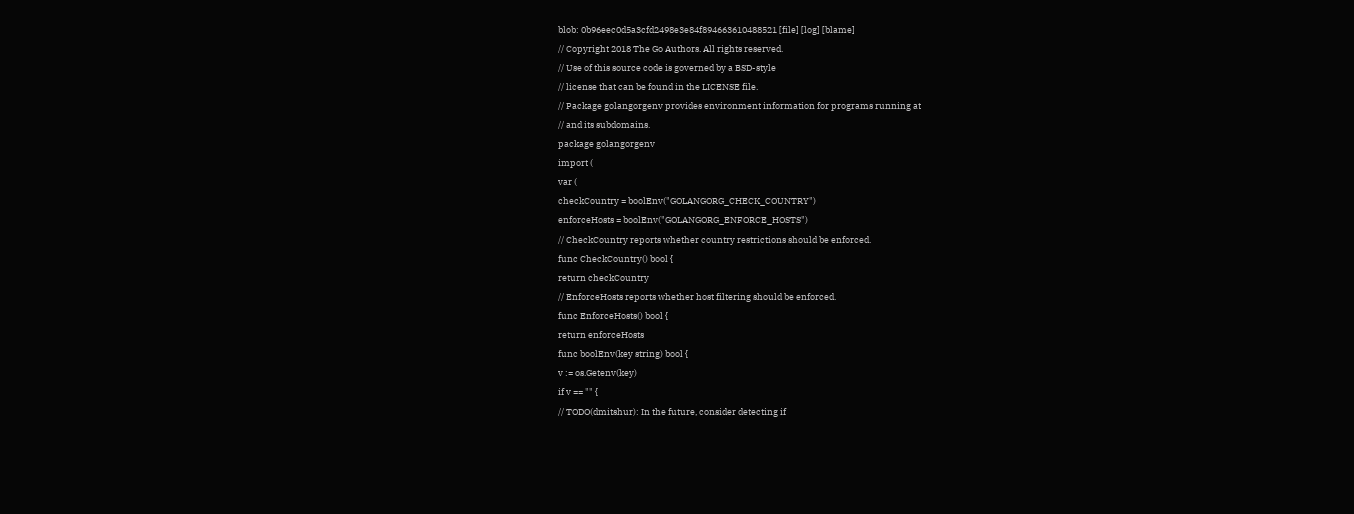blob: 0b96eec0d5a3cfd2498e3e84f894663610488521 [file] [log] [blame]
// Copyright 2018 The Go Authors. All rights reserved.
// Use of this source code is governed by a BSD-style
// license that can be found in the LICENSE file.
// Package golangorgenv provides environment information for programs running at
// and its subdomains.
package golangorgenv
import (
var (
checkCountry = boolEnv("GOLANGORG_CHECK_COUNTRY")
enforceHosts = boolEnv("GOLANGORG_ENFORCE_HOSTS")
// CheckCountry reports whether country restrictions should be enforced.
func CheckCountry() bool {
return checkCountry
// EnforceHosts reports whether host filtering should be enforced.
func EnforceHosts() bool {
return enforceHosts
func boolEnv(key string) bool {
v := os.Getenv(key)
if v == "" {
// TODO(dmitshur): In the future, consider detecting if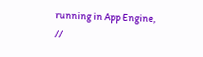running in App Engine,
//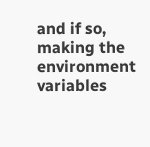and if so, making the environment variables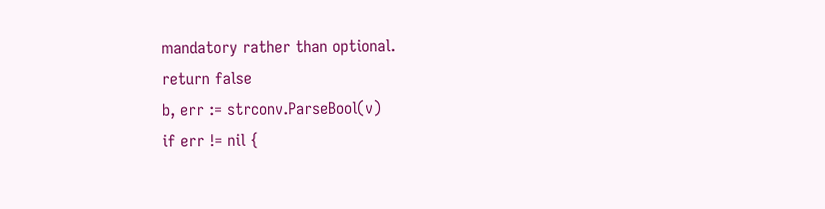mandatory rather than optional.
return false
b, err := strconv.ParseBool(v)
if err != nil {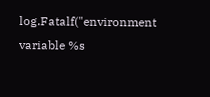log.Fatalf("environment variable %s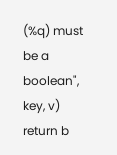(%q) must be a boolean", key, v)
return b